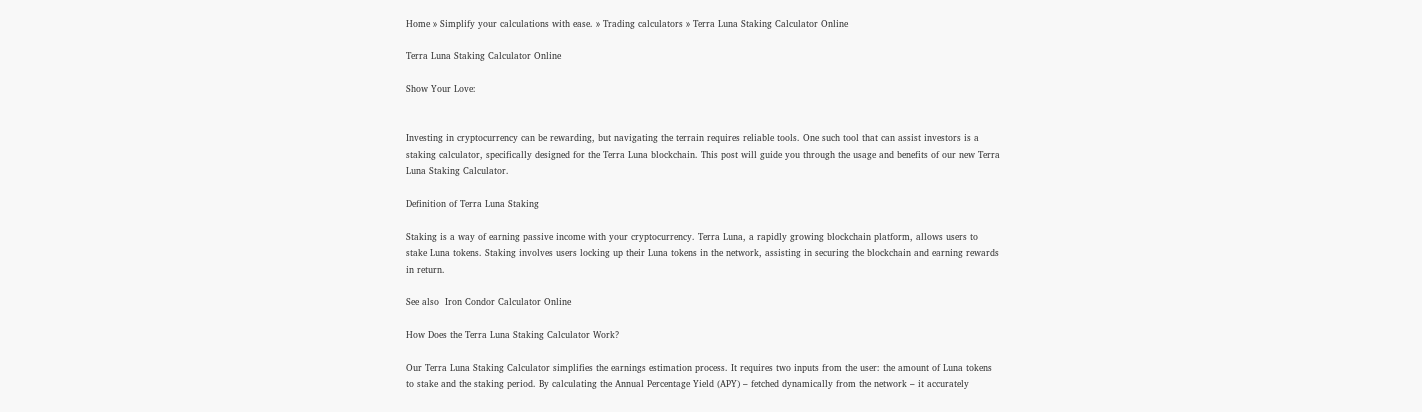Home » Simplify your calculations with ease. » Trading calculators » Terra Luna Staking Calculator Online

Terra Luna Staking Calculator Online

Show Your Love:


Investing in cryptocurrency can be rewarding, but navigating the terrain requires reliable tools. One such tool that can assist investors is a staking calculator, specifically designed for the Terra Luna blockchain. This post will guide you through the usage and benefits of our new Terra Luna Staking Calculator.

Definition of Terra Luna Staking

Staking is a way of earning passive income with your cryptocurrency. Terra Luna, a rapidly growing blockchain platform, allows users to stake Luna tokens. Staking involves users locking up their Luna tokens in the network, assisting in securing the blockchain and earning rewards in return.

See also  Iron Condor Calculator Online

How Does the Terra Luna Staking Calculator Work?

Our Terra Luna Staking Calculator simplifies the earnings estimation process. It requires two inputs from the user: the amount of Luna tokens to stake and the staking period. By calculating the Annual Percentage Yield (APY) – fetched dynamically from the network – it accurately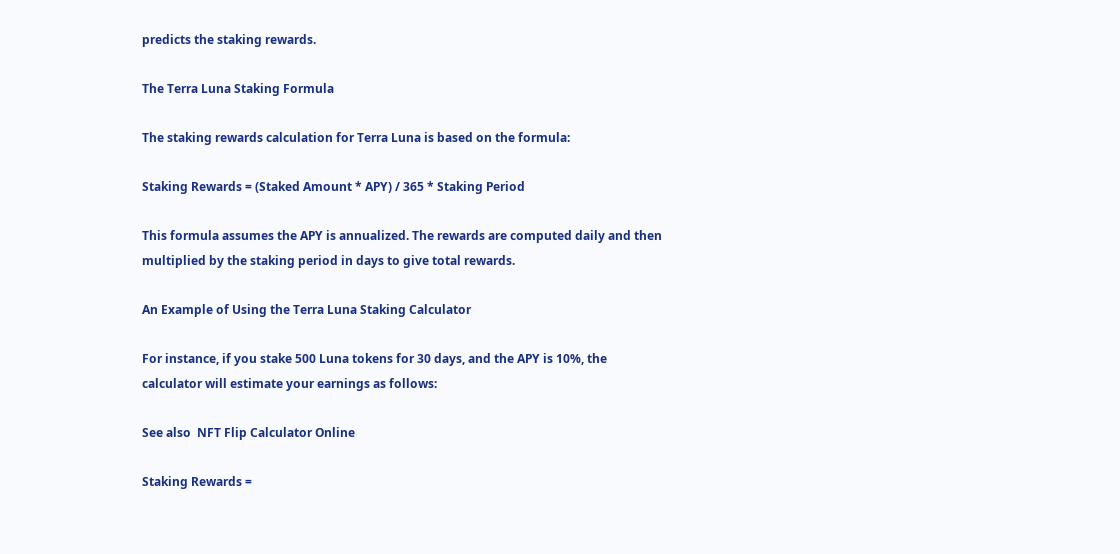predicts the staking rewards.

The Terra Luna Staking Formula

The staking rewards calculation for Terra Luna is based on the formula:

Staking Rewards = (Staked Amount * APY) / 365 * Staking Period

This formula assumes the APY is annualized. The rewards are computed daily and then multiplied by the staking period in days to give total rewards.

An Example of Using the Terra Luna Staking Calculator

For instance, if you stake 500 Luna tokens for 30 days, and the APY is 10%, the calculator will estimate your earnings as follows:

See also  NFT Flip Calculator Online

Staking Rewards =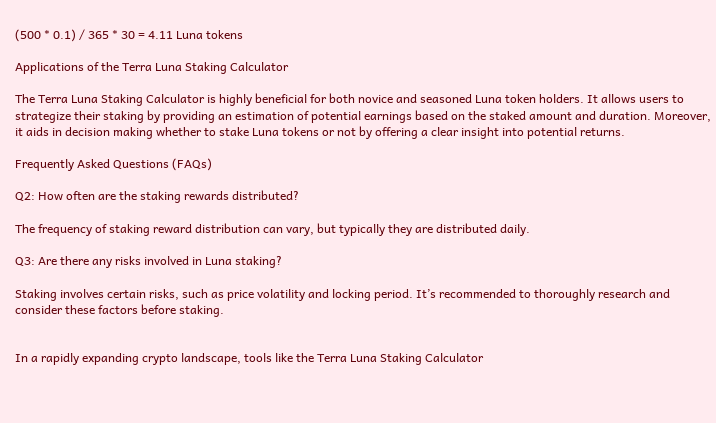(500 * 0.1) / 365 * 30 = 4.11 Luna tokens

Applications of the Terra Luna Staking Calculator

The Terra Luna Staking Calculator is highly beneficial for both novice and seasoned Luna token holders. It allows users to strategize their staking by providing an estimation of potential earnings based on the staked amount and duration. Moreover, it aids in decision making whether to stake Luna tokens or not by offering a clear insight into potential returns.

Frequently Asked Questions (FAQs)

Q2: How often are the staking rewards distributed?

The frequency of staking reward distribution can vary, but typically they are distributed daily.

Q3: Are there any risks involved in Luna staking?

Staking involves certain risks, such as price volatility and locking period. It’s recommended to thoroughly research and consider these factors before staking.


In a rapidly expanding crypto landscape, tools like the Terra Luna Staking Calculator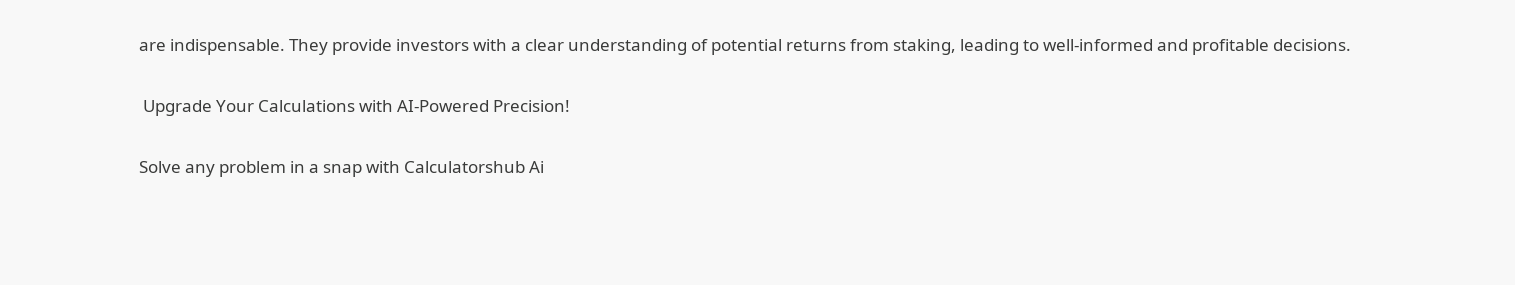are indispensable. They provide investors with a clear understanding of potential returns from staking, leading to well-informed and profitable decisions.

 Upgrade Your Calculations with AI-Powered Precision!

Solve any problem in a snap with Calculatorshub Ai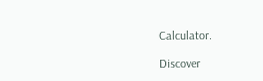Calculator.

Discover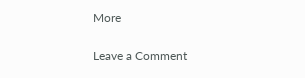More

Leave a Comment